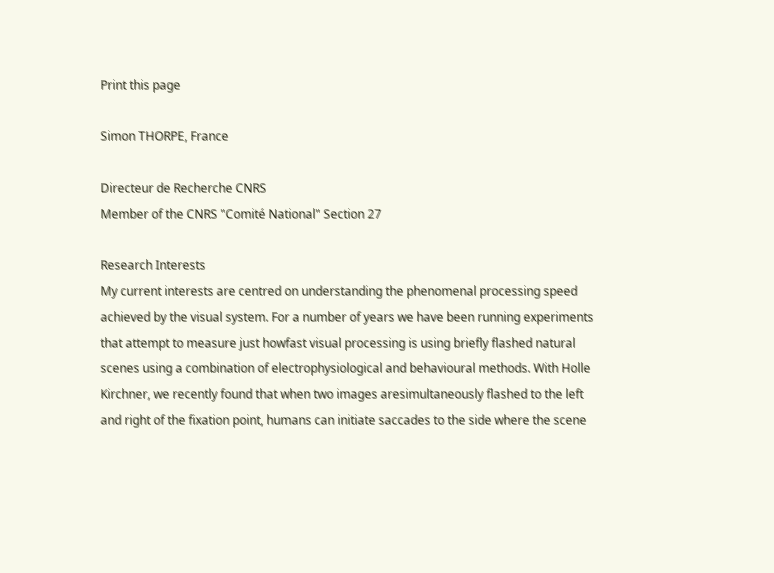Print this page

Simon THORPE, France

Directeur de Recherche CNRS
Member of the CNRS "Comité National" Section 27

Research Interests
My current interests are centred on understanding the phenomenal processing speed achieved by the visual system. For a number of years we have been running experiments that attempt to measure just howfast visual processing is using briefly flashed natural scenes using a combination of electrophysiological and behavioural methods. With Holle Kirchner, we recently found that when two images aresimultaneously flashed to the left and right of the fixation point, humans can initiate saccades to the side where the scene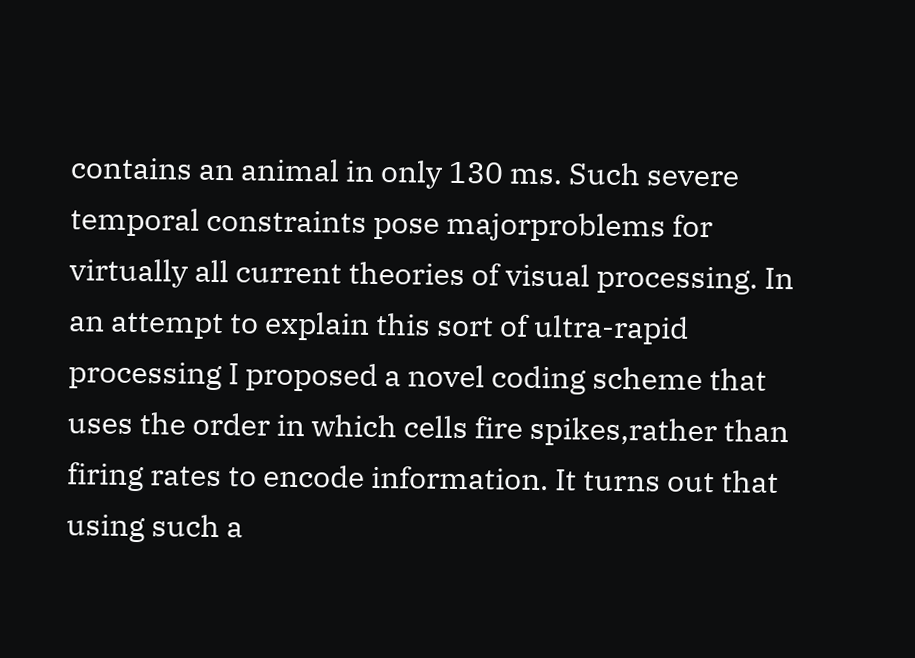contains an animal in only 130 ms. Such severe temporal constraints pose majorproblems for virtually all current theories of visual processing. In an attempt to explain this sort of ultra-rapid processing I proposed a novel coding scheme that uses the order in which cells fire spikes,rather than firing rates to encode information. It turns out that using such a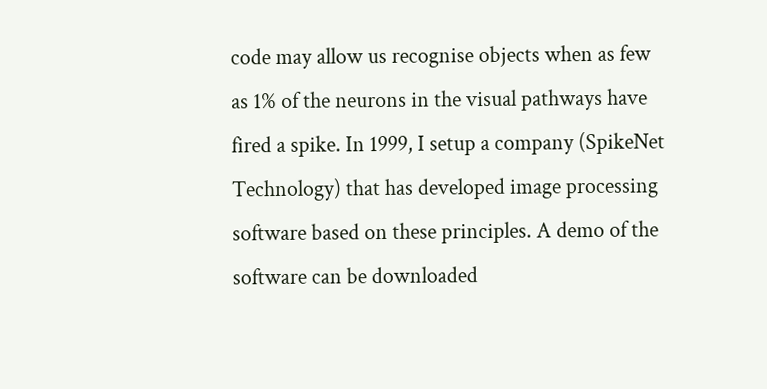code may allow us recognise objects when as few as 1% of the neurons in the visual pathways have fired a spike. In 1999, I setup a company (SpikeNet Technology) that has developed image processing software based on these principles. A demo of the software can be downloaded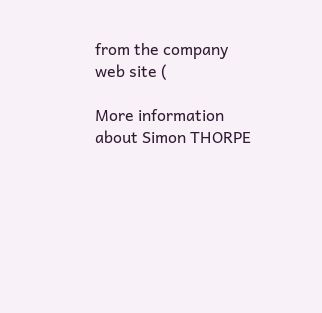from the company web site (

More information about Simon THORPE